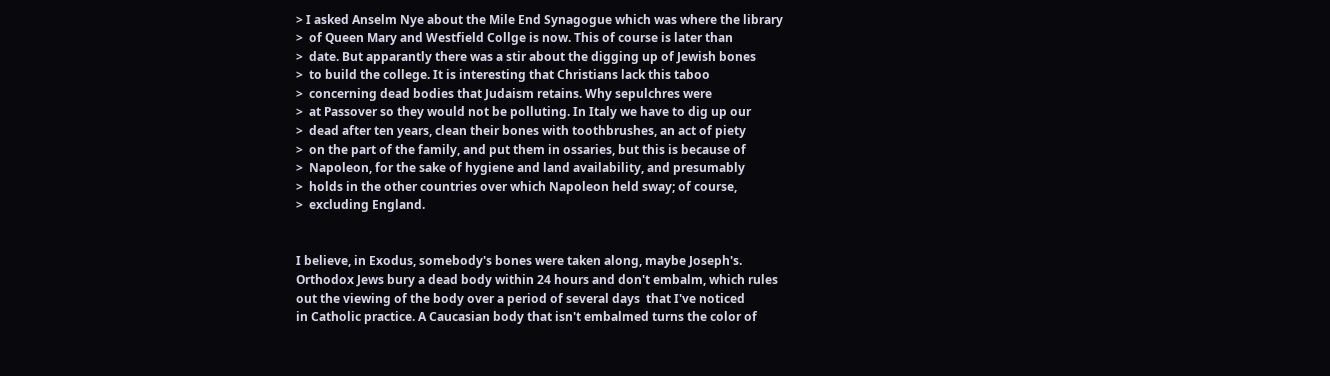> I asked Anselm Nye about the Mile End Synagogue which was where the library
>  of Queen Mary and Westfield Collge is now. This of course is later than
>  date. But apparantly there was a stir about the digging up of Jewish bones
>  to build the college. It is interesting that Christians lack this taboo
>  concerning dead bodies that Judaism retains. Why sepulchres were
>  at Passover so they would not be polluting. In Italy we have to dig up our
>  dead after ten years, clean their bones with toothbrushes, an act of piety
>  on the part of the family, and put them in ossaries, but this is because of
>  Napoleon, for the sake of hygiene and land availability, and presumably
>  holds in the other countries over which Napoleon held sway; of course,
>  excluding England.


I believe, in Exodus, somebody's bones were taken along, maybe Joseph's.
Orthodox Jews bury a dead body within 24 hours and don't embalm, which rules
out the viewing of the body over a period of several days  that I've noticed
in Catholic practice. A Caucasian body that isn't embalmed turns the color of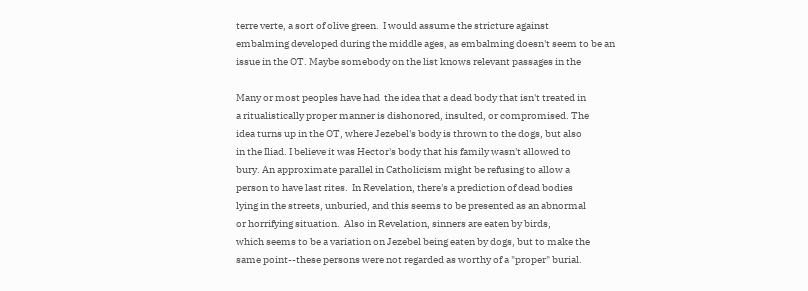terre verte, a sort of olive green.  I would assume the stricture against
embalming developed during the middle ages, as embalming doesn't seem to be an
issue in the OT. Maybe somebody on the list knows relevant passages in the

Many or most peoples have had  the idea that a dead body that isn't treated in
a ritualistically proper manner is dishonored, insulted, or compromised. The
idea turns up in the OT, where Jezebel's body is thrown to the dogs, but also
in the Iliad. I believe it was Hector's body that his family wasn't allowed to
bury. An approximate parallel in Catholicism might be refusing to allow a
person to have last rites.  In Revelation, there's a prediction of dead bodies
lying in the streets, unburied, and this seems to be presented as an abnormal
or horrifying situation.  Also in Revelation, sinners are eaten by birds,
which seems to be a variation on Jezebel being eaten by dogs, but to make the
same point--these persons were not regarded as worthy of a "proper" burial.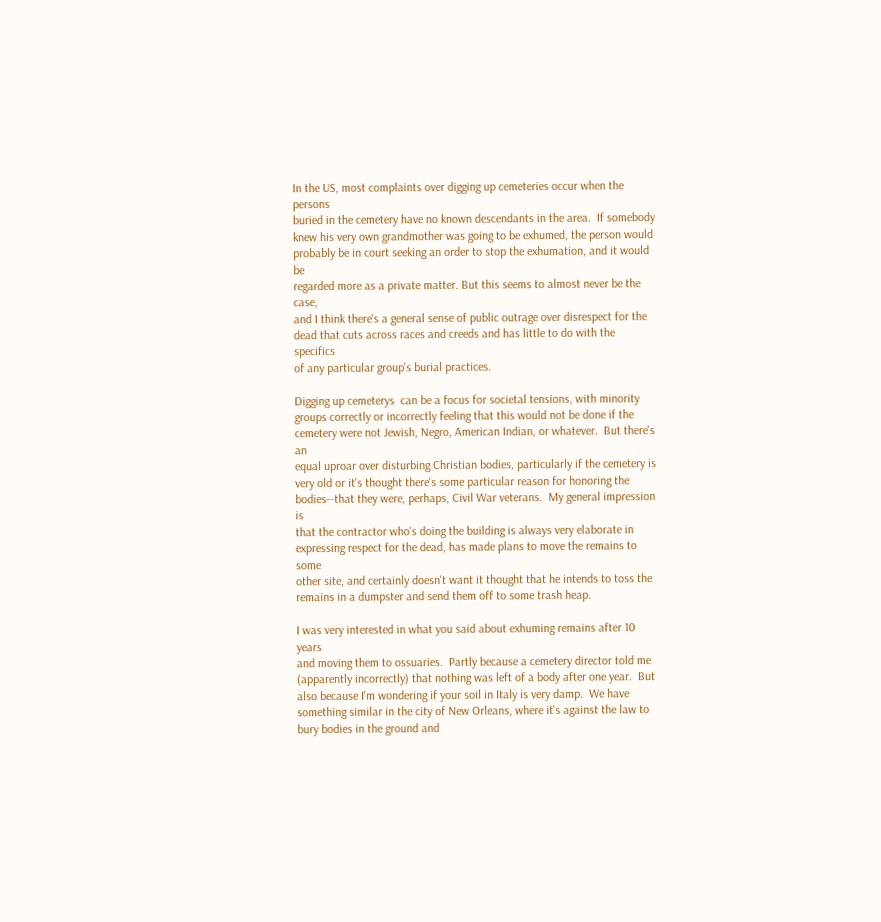In the US, most complaints over digging up cemeteries occur when the persons
buried in the cemetery have no known descendants in the area.  If somebody
knew his very own grandmother was going to be exhumed, the person would
probably be in court seeking an order to stop the exhumation, and it would be
regarded more as a private matter. But this seems to almost never be the case,
and I think there's a general sense of public outrage over disrespect for the
dead that cuts across races and creeds and has little to do with the specifics
of any particular group's burial practices.

Digging up cemeterys  can be a focus for societal tensions, with minority
groups correctly or incorrectly feeling that this would not be done if the
cemetery were not Jewish, Negro, American Indian, or whatever.  But there's an
equal uproar over disturbing Christian bodies, particularly if the cemetery is
very old or it's thought there's some particular reason for honoring the
bodies--that they were, perhaps, Civil War veterans.  My general impression is
that the contractor who's doing the building is always very elaborate in
expressing respect for the dead, has made plans to move the remains to some
other site, and certainly doesn't want it thought that he intends to toss the
remains in a dumpster and send them off to some trash heap.

I was very interested in what you said about exhuming remains after 10 years
and moving them to ossuaries.  Partly because a cemetery director told me
(apparently incorrectly) that nothing was left of a body after one year.  But
also because I'm wondering if your soil in Italy is very damp.  We have
something similar in the city of New Orleans, where it's against the law to
bury bodies in the ground and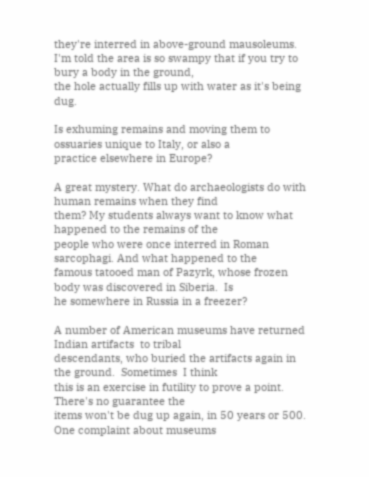they're interred in above-ground mausoleums.
I'm told the area is so swampy that if you try to bury a body in the ground,
the hole actually fills up with water as it's being dug.

Is exhuming remains and moving them to ossuaries unique to Italy, or also a
practice elsewhere in Europe?

A great mystery. What do archaeologists do with human remains when they find
them? My students always want to know what happened to the remains of the
people who were once interred in Roman sarcophagi. And what happened to the
famous tatooed man of Pazyrk, whose frozen body was discovered in Siberia.  Is
he somewhere in Russia in a freezer?

A number of American museums have returned Indian artifacts  to tribal
descendants, who buried the artifacts again in the ground.  Sometimes  I think
this is an exercise in futility to prove a point.  There's no guarantee the
items won't be dug up again, in 50 years or 500.  One complaint about museums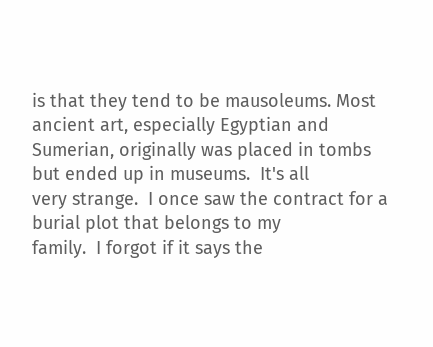is that they tend to be mausoleums. Most ancient art, especially Egyptian and
Sumerian, originally was placed in tombs but ended up in museums.  It's all
very strange.  I once saw the contract for a burial plot that belongs to my
family.  I forgot if it says the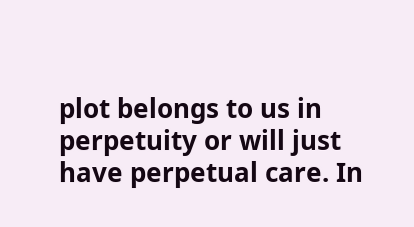plot belongs to us in perpetuity or will just
have perpetual care. In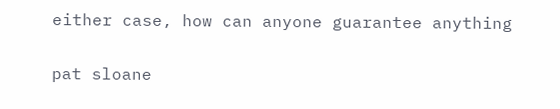either case, how can anyone guarantee anything

pat sloane